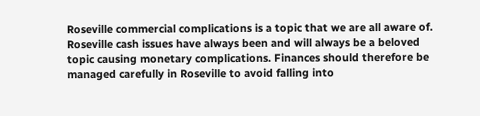Roseville commercial complications is a topic that we are all aware of. Roseville cash issues have always been and will always be a beloved topic causing monetary complications. Finances should therefore be managed carefully in Roseville to avoid falling into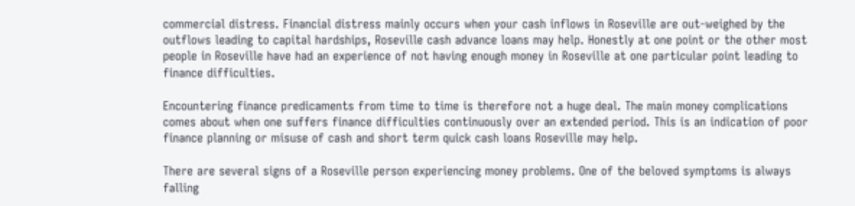commercial distress. Financial distress mainly occurs when your cash inflows in Roseville are out-weighed by the outflows leading to capital hardships, Roseville cash advance loans may help. Honestly at one point or the other most people in Roseville have had an experience of not having enough money in Roseville at one particular point leading to finance difficulties.

Encountering finance predicaments from time to time is therefore not a huge deal. The main money complications comes about when one suffers finance difficulties continuously over an extended period. This is an indication of poor finance planning or misuse of cash and short term quick cash loans Roseville may help.

There are several signs of a Roseville person experiencing money problems. One of the beloved symptoms is always falling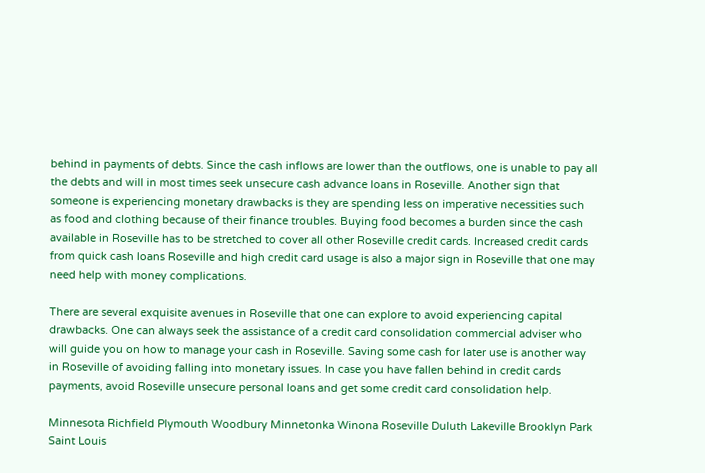behind in payments of debts. Since the cash inflows are lower than the outflows, one is unable to pay all the debts and will in most times seek unsecure cash advance loans in Roseville. Another sign that someone is experiencing monetary drawbacks is they are spending less on imperative necessities such as food and clothing because of their finance troubles. Buying food becomes a burden since the cash available in Roseville has to be stretched to cover all other Roseville credit cards. Increased credit cards from quick cash loans Roseville and high credit card usage is also a major sign in Roseville that one may need help with money complications.

There are several exquisite avenues in Roseville that one can explore to avoid experiencing capital drawbacks. One can always seek the assistance of a credit card consolidation commercial adviser who will guide you on how to manage your cash in Roseville. Saving some cash for later use is another way in Roseville of avoiding falling into monetary issues. In case you have fallen behind in credit cards payments, avoid Roseville unsecure personal loans and get some credit card consolidation help.

Minnesota Richfield Plymouth Woodbury Minnetonka Winona Roseville Duluth Lakeville Brooklyn Park Saint Louis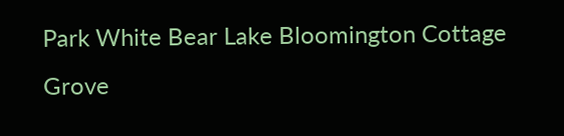Park White Bear Lake Bloomington Cottage Grove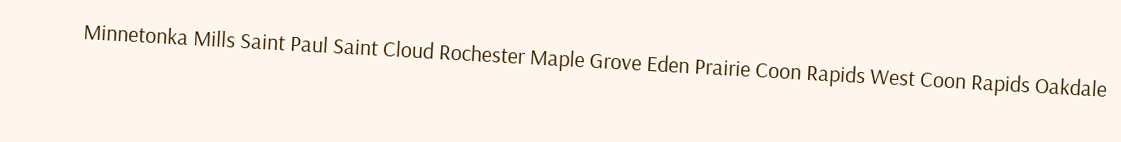Minnetonka Mills Saint Paul Saint Cloud Rochester Maple Grove Eden Prairie Coon Rapids West Coon Rapids Oakdale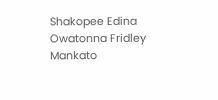Shakopee Edina Owatonna Fridley Mankato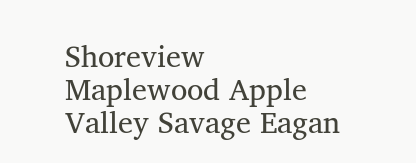Shoreview Maplewood Apple Valley Savage Eagan